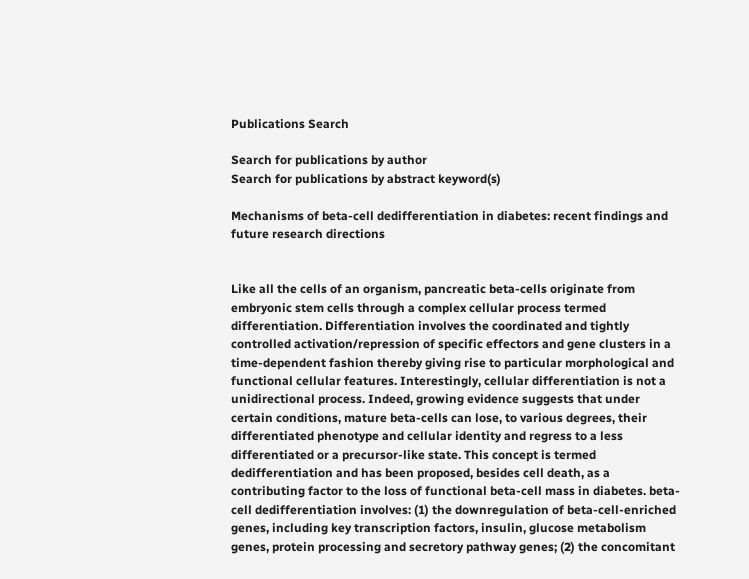Publications Search

Search for publications by author
Search for publications by abstract keyword(s)

Mechanisms of beta-cell dedifferentiation in diabetes: recent findings and future research directions


Like all the cells of an organism, pancreatic beta-cells originate from embryonic stem cells through a complex cellular process termed differentiation. Differentiation involves the coordinated and tightly controlled activation/repression of specific effectors and gene clusters in a time-dependent fashion thereby giving rise to particular morphological and functional cellular features. Interestingly, cellular differentiation is not a unidirectional process. Indeed, growing evidence suggests that under certain conditions, mature beta-cells can lose, to various degrees, their differentiated phenotype and cellular identity and regress to a less differentiated or a precursor-like state. This concept is termed dedifferentiation and has been proposed, besides cell death, as a contributing factor to the loss of functional beta-cell mass in diabetes. beta-cell dedifferentiation involves: (1) the downregulation of beta-cell-enriched genes, including key transcription factors, insulin, glucose metabolism genes, protein processing and secretory pathway genes; (2) the concomitant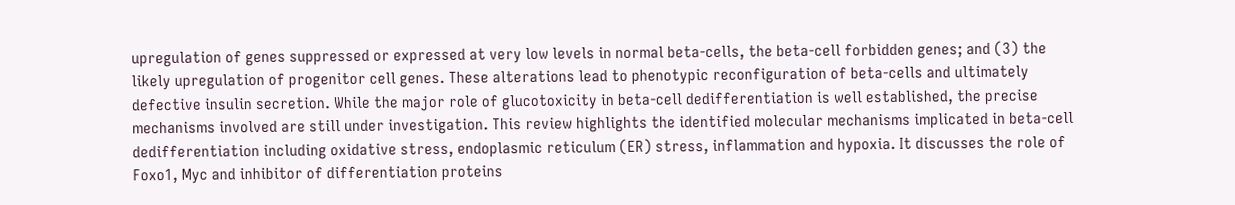upregulation of genes suppressed or expressed at very low levels in normal beta-cells, the beta-cell forbidden genes; and (3) the likely upregulation of progenitor cell genes. These alterations lead to phenotypic reconfiguration of beta-cells and ultimately defective insulin secretion. While the major role of glucotoxicity in beta-cell dedifferentiation is well established, the precise mechanisms involved are still under investigation. This review highlights the identified molecular mechanisms implicated in beta-cell dedifferentiation including oxidative stress, endoplasmic reticulum (ER) stress, inflammation and hypoxia. It discusses the role of Foxo1, Myc and inhibitor of differentiation proteins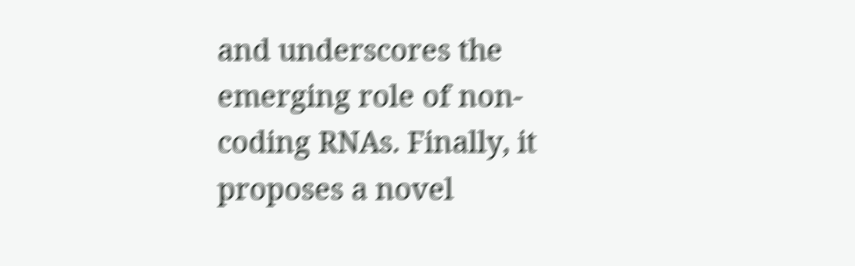and underscores the emerging role of non-coding RNAs. Finally, it proposes a novel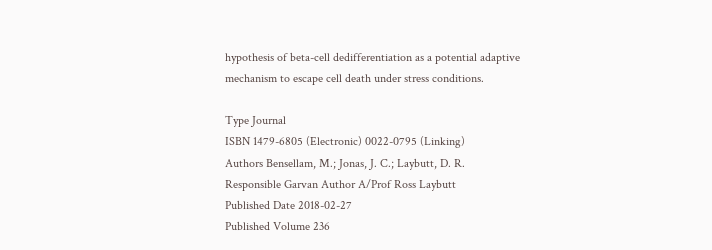hypothesis of beta-cell dedifferentiation as a potential adaptive mechanism to escape cell death under stress conditions.

Type Journal
ISBN 1479-6805 (Electronic) 0022-0795 (Linking)
Authors Bensellam, M.; Jonas, J. C.; Laybutt, D. R.
Responsible Garvan Author A/Prof Ross Laybutt
Published Date 2018-02-27
Published Volume 236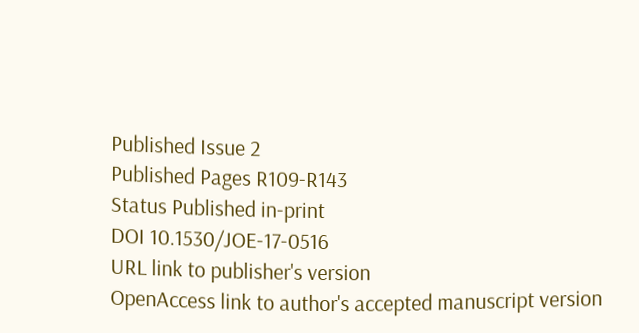Published Issue 2
Published Pages R109-R143
Status Published in-print
DOI 10.1530/JOE-17-0516
URL link to publisher's version
OpenAccess link to author's accepted manuscript version